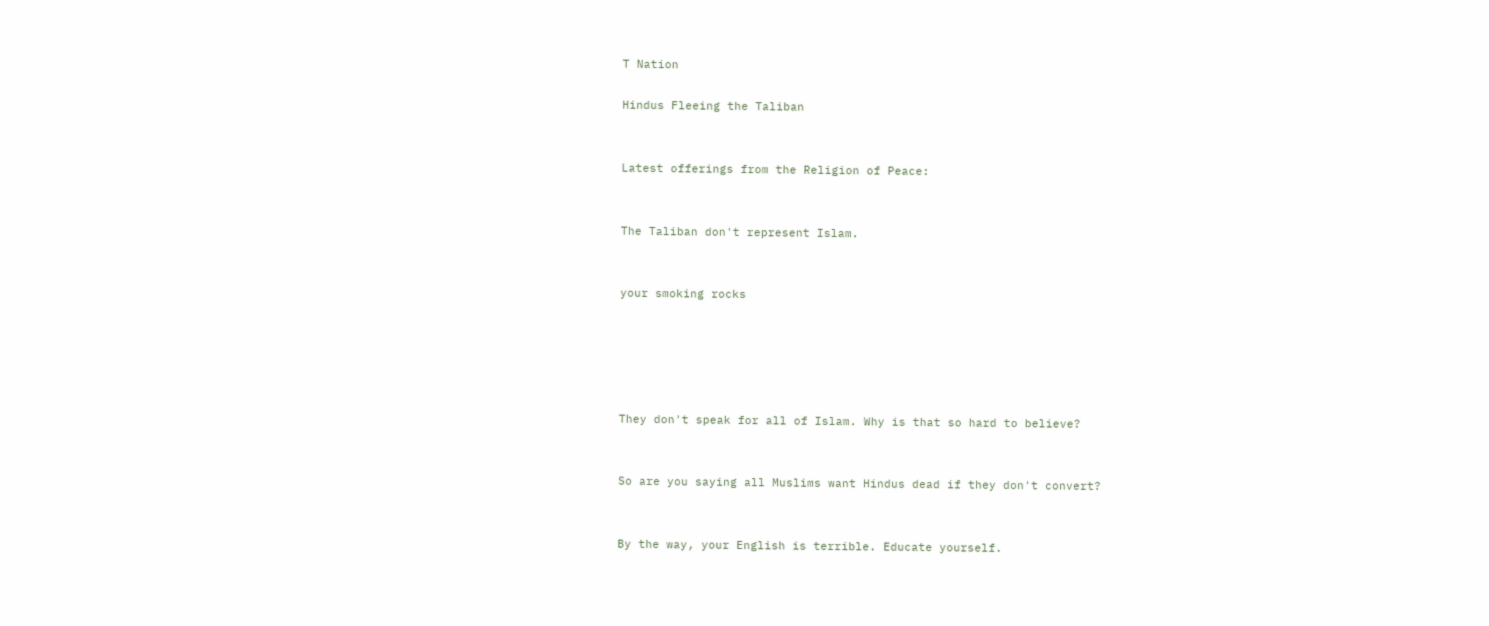T Nation

Hindus Fleeing the Taliban


Latest offerings from the Religion of Peace:


The Taliban don't represent Islam.


your smoking rocks





They don't speak for all of Islam. Why is that so hard to believe?


So are you saying all Muslims want Hindus dead if they don't convert?


By the way, your English is terrible. Educate yourself.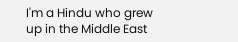I'm a Hindu who grew up in the Middle East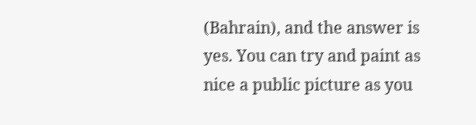(Bahrain), and the answer is yes. You can try and paint as nice a public picture as you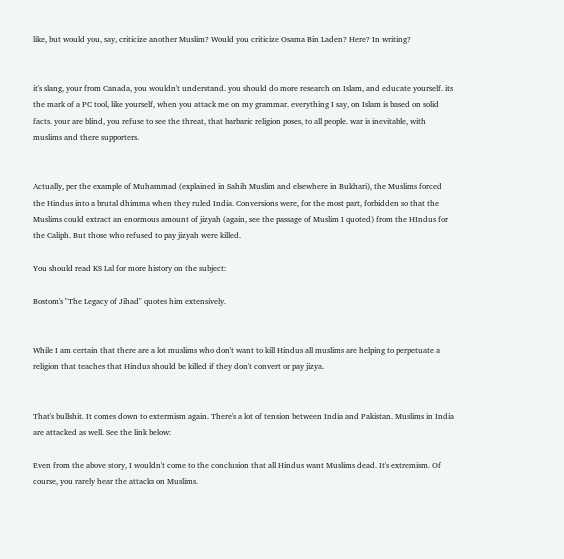like, but would you, say, criticize another Muslim? Would you criticize Osama Bin Laden? Here? In writing?


it's slang, your from Canada, you wouldn't understand. you should do more research on Islam, and educate yourself. its the mark of a PC tool, like yourself, when you attack me on my grammar. everything I say, on Islam is based on solid facts. your are blind, you refuse to see the threat, that barbaric religion poses, to all people. war is inevitable, with muslims and there supporters.


Actually, per the example of Muhammad (explained in Sahih Muslim and elsewhere in Bukhari), the Muslims forced the Hindus into a brutal dhimma when they ruled India. Conversions were, for the most part, forbidden so that the Muslims could extract an enormous amount of jizyah (again, see the passage of Muslim I quoted) from the HIndus for the Caliph. But those who refused to pay jizyah were killed.

You should read KS Lal for more history on the subject:

Bostom's "The Legacy of Jihad" quotes him extensively.


While I am certain that there are a lot muslims who don't want to kill Hindus all muslims are helping to perpetuate a religion that teaches that Hindus should be killed if they don't convert or pay jizya.


That's bullshit. It comes down to extermism again. There's a lot of tension between India and Pakistan. Muslims in India are attacked as well. See the link below:

Even from the above story, I wouldn't come to the conclusion that all Hindus want Muslims dead. It's extremism. Of course, you rarely hear the attacks on Muslims.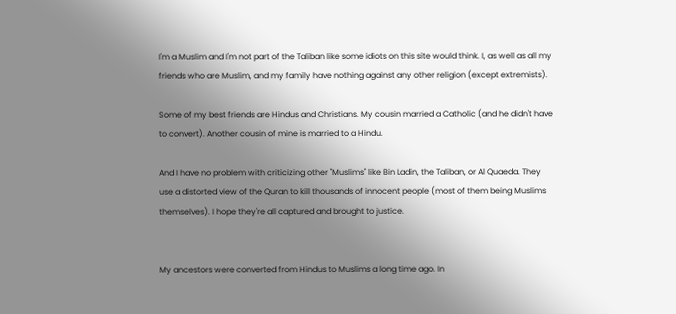I'm a Muslim and I'm not part of the Taliban like some idiots on this site would think. I, as well as all my friends who are Muslim, and my family have nothing against any other religion (except extremists).

Some of my best friends are Hindus and Christians. My cousin married a Catholic (and he didn't have to convert). Another cousin of mine is married to a Hindu.

And I have no problem with criticizing other "Muslims" like Bin Ladin, the Taliban, or Al Quaeda. They use a distorted view of the Quran to kill thousands of innocent people (most of them being Muslims themselves). I hope they're all captured and brought to justice.


My ancestors were converted from Hindus to Muslims a long time ago. In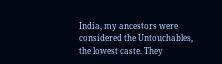India, my ancestors were considered the Untouchables, the lowest caste. They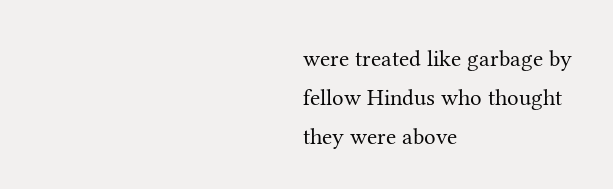were treated like garbage by fellow Hindus who thought they were above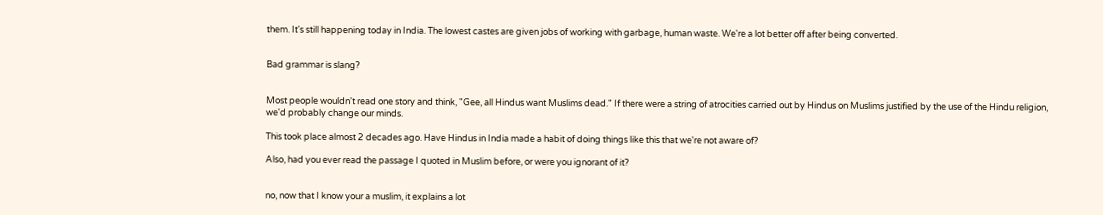them. It's still happening today in India. The lowest castes are given jobs of working with garbage, human waste. We're a lot better off after being converted.


Bad grammar is slang?


Most people wouldn't read one story and think, "Gee, all Hindus want Muslims dead." If there were a string of atrocities carried out by Hindus on Muslims justified by the use of the Hindu religion, we'd probably change our minds.

This took place almost 2 decades ago. Have Hindus in India made a habit of doing things like this that we're not aware of?

Also, had you ever read the passage I quoted in Muslim before, or were you ignorant of it?


no, now that I know your a muslim, it explains a lot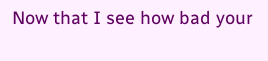Now that I see how bad your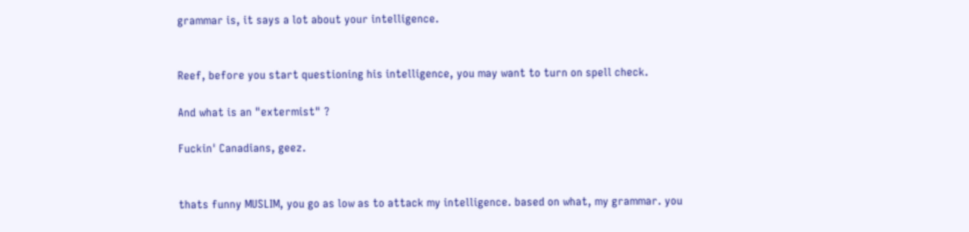grammar is, it says a lot about your intelligence.


Reef, before you start questioning his intelligence, you may want to turn on spell check.

And what is an "extermist" ?

Fuckin' Canadians, geez.


thats funny MUSLIM, you go as low as to attack my intelligence. based on what, my grammar. you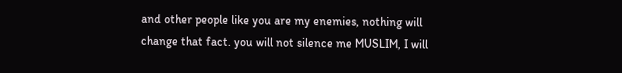and other people like you are my enemies, nothing will change that fact. you will not silence me MUSLIM, I will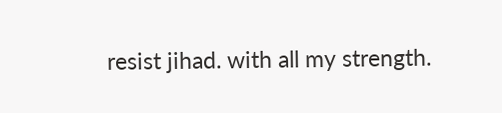resist jihad. with all my strength.